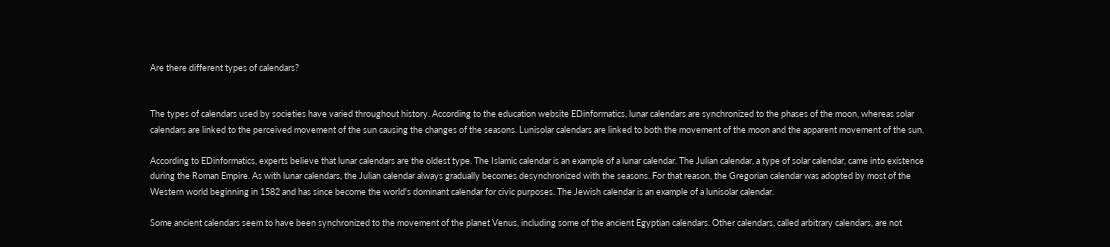Are there different types of calendars?


The types of calendars used by societies have varied throughout history. According to the education website EDinformatics, lunar calendars are synchronized to the phases of the moon, whereas solar calendars are linked to the perceived movement of the sun causing the changes of the seasons. Lunisolar calendars are linked to both the movement of the moon and the apparent movement of the sun.

According to EDinformatics, experts believe that lunar calendars are the oldest type. The Islamic calendar is an example of a lunar calendar. The Julian calendar, a type of solar calendar, came into existence during the Roman Empire. As with lunar calendars, the Julian calendar always gradually becomes desynchronized with the seasons. For that reason, the Gregorian calendar was adopted by most of the Western world beginning in 1582 and has since become the world's dominant calendar for civic purposes. The Jewish calendar is an example of a lunisolar calendar.

Some ancient calendars seem to have been synchronized to the movement of the planet Venus, including some of the ancient Egyptian calendars. Other calendars, called arbitrary calendars, are not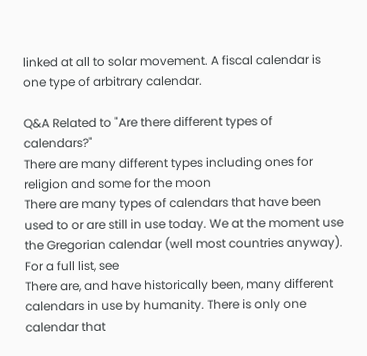linked at all to solar movement. A fiscal calendar is one type of arbitrary calendar.

Q&A Related to "Are there different types of calendars?"
There are many different types including ones for religion and some for the moon
There are many types of calendars that have been used to or are still in use today. We at the moment use the Gregorian calendar (well most countries anyway). For a full list, see
There are, and have historically been, many different calendars in use by humanity. There is only one calendar that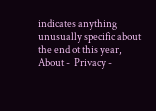indicates anything unusually specific about the end ot this year,
About -  Privacy -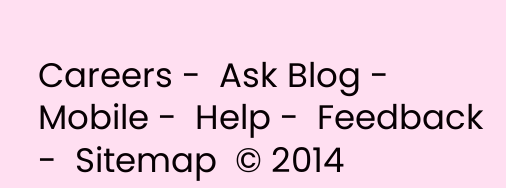Careers -  Ask Blog -  Mobile -  Help -  Feedback  -  Sitemap  © 2014